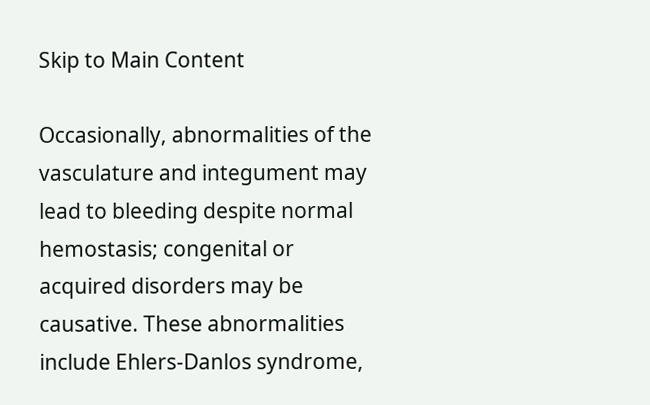Skip to Main Content

Occasionally, abnormalities of the vasculature and integument may lead to bleeding despite normal hemostasis; congenital or acquired disorders may be causative. These abnormalities include Ehlers-Danlos syndrome,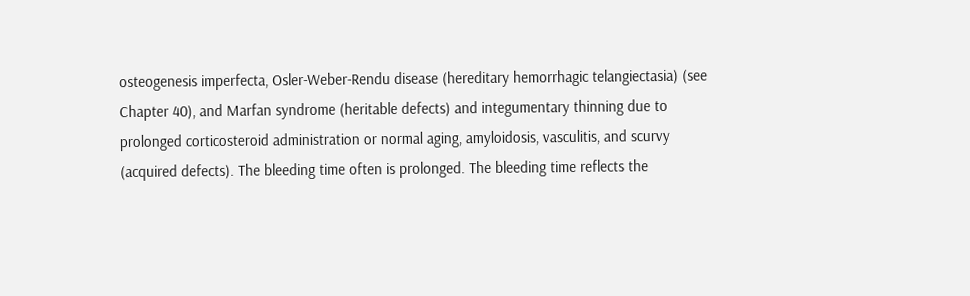osteogenesis imperfecta, Osler-Weber-Rendu disease (hereditary hemorrhagic telangiectasia) (see Chapter 40), and Marfan syndrome (heritable defects) and integumentary thinning due to prolonged corticosteroid administration or normal aging, amyloidosis, vasculitis, and scurvy (acquired defects). The bleeding time often is prolonged. The bleeding time reflects the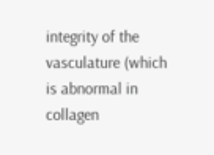integrity of the vasculature (which is abnormal in collagen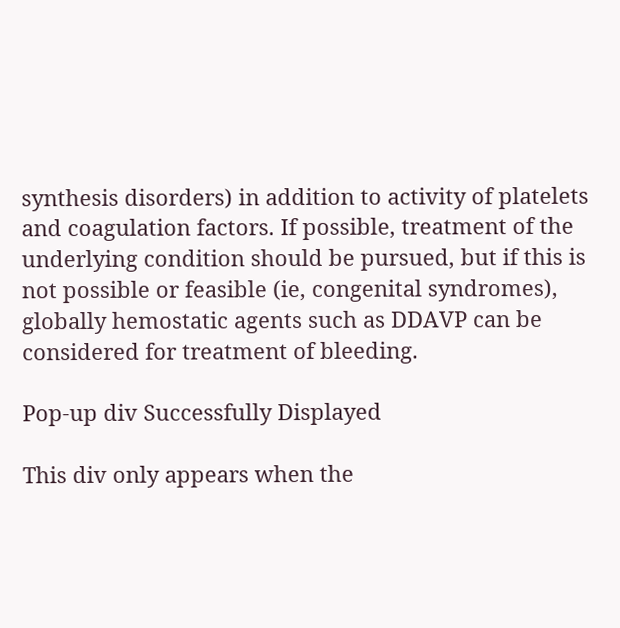synthesis disorders) in addition to activity of platelets and coagulation factors. If possible, treatment of the underlying condition should be pursued, but if this is not possible or feasible (ie, congenital syndromes), globally hemostatic agents such as DDAVP can be considered for treatment of bleeding.

Pop-up div Successfully Displayed

This div only appears when the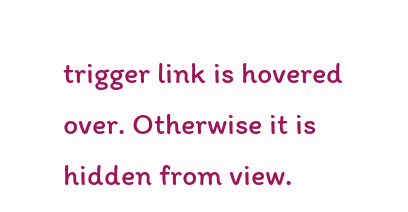trigger link is hovered over. Otherwise it is hidden from view.